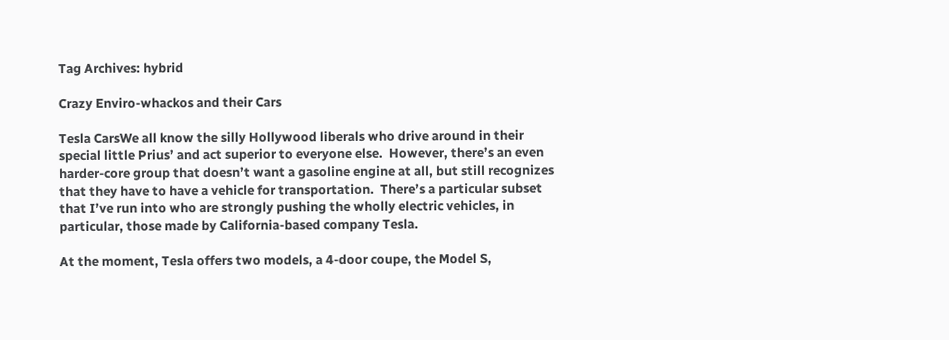Tag Archives: hybrid

Crazy Enviro-whackos and their Cars

Tesla CarsWe all know the silly Hollywood liberals who drive around in their special little Prius’ and act superior to everyone else.  However, there’s an even harder-core group that doesn’t want a gasoline engine at all, but still recognizes that they have to have a vehicle for transportation.  There’s a particular subset that I’ve run into who are strongly pushing the wholly electric vehicles, in particular, those made by California-based company Tesla.

At the moment, Tesla offers two models, a 4-door coupe, the Model S,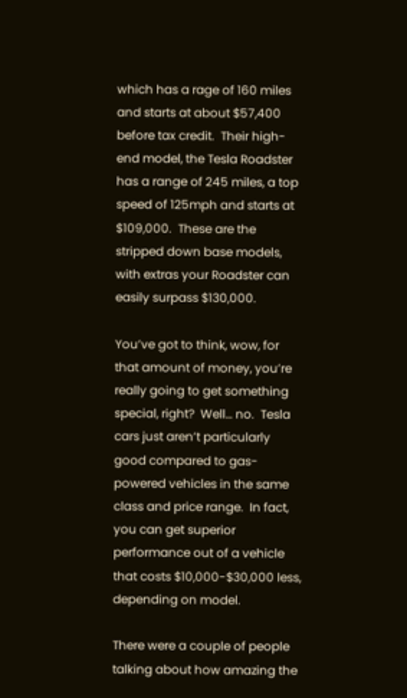which has a rage of 160 miles and starts at about $57,400 before tax credit.  Their high-end model, the Tesla Roadster has a range of 245 miles, a top speed of 125mph and starts at $109,000.  These are the stripped down base models, with extras your Roadster can easily surpass $130,000.

You’ve got to think, wow, for that amount of money, you’re really going to get something special, right?  Well… no.  Tesla cars just aren’t particularly good compared to gas-powered vehicles in the same class and price range.  In fact, you can get superior performance out of a vehicle that costs $10,000-$30,000 less, depending on model.

There were a couple of people talking about how amazing the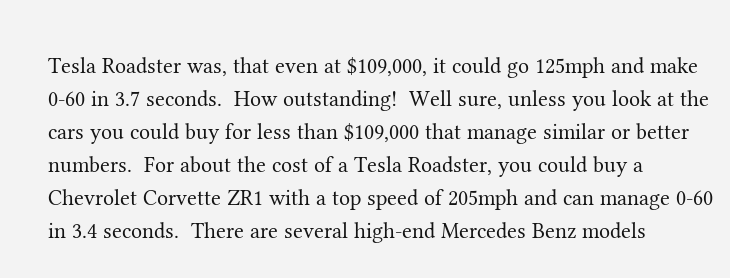Tesla Roadster was, that even at $109,000, it could go 125mph and make 0-60 in 3.7 seconds.  How outstanding!  Well sure, unless you look at the cars you could buy for less than $109,000 that manage similar or better numbers.  For about the cost of a Tesla Roadster, you could buy a Chevrolet Corvette ZR1 with a top speed of 205mph and can manage 0-60 in 3.4 seconds.  There are several high-end Mercedes Benz models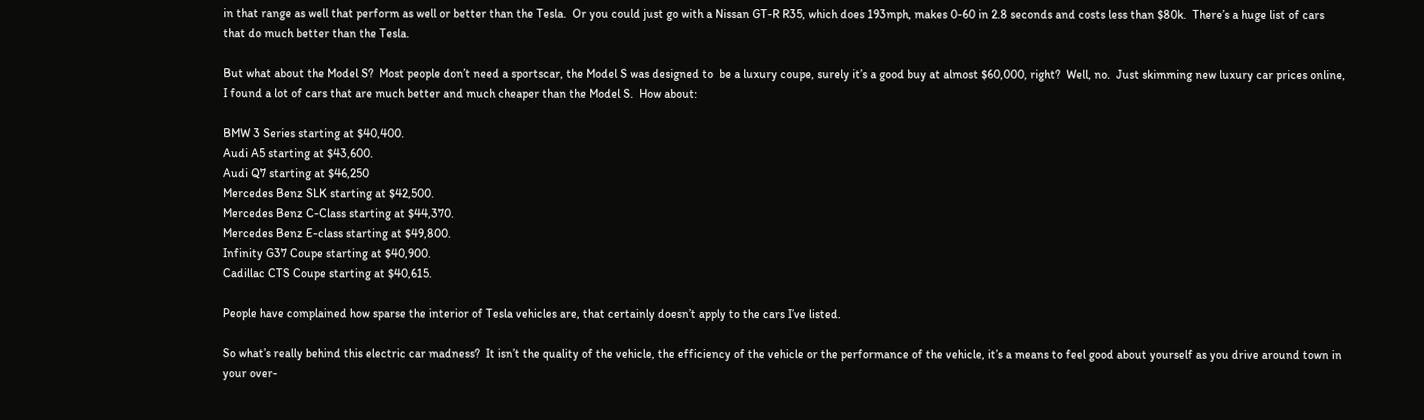in that range as well that perform as well or better than the Tesla.  Or you could just go with a Nissan GT-R R35, which does 193mph, makes 0-60 in 2.8 seconds and costs less than $80k.  There’s a huge list of cars that do much better than the Tesla.

But what about the Model S?  Most people don’t need a sportscar, the Model S was designed to  be a luxury coupe, surely it’s a good buy at almost $60,000, right?  Well, no.  Just skimming new luxury car prices online, I found a lot of cars that are much better and much cheaper than the Model S.  How about:

BMW 3 Series starting at $40,400.
Audi A5 starting at $43,600.
Audi Q7 starting at $46,250
Mercedes Benz SLK starting at $42,500.
Mercedes Benz C-Class starting at $44,370.
Mercedes Benz E-class starting at $49,800.
Infinity G37 Coupe starting at $40,900.
Cadillac CTS Coupe starting at $40,615.

People have complained how sparse the interior of Tesla vehicles are, that certainly doesn’t apply to the cars I’ve listed.

So what’s really behind this electric car madness?  It isn’t the quality of the vehicle, the efficiency of the vehicle or the performance of the vehicle, it’s a means to feel good about yourself as you drive around town in your over-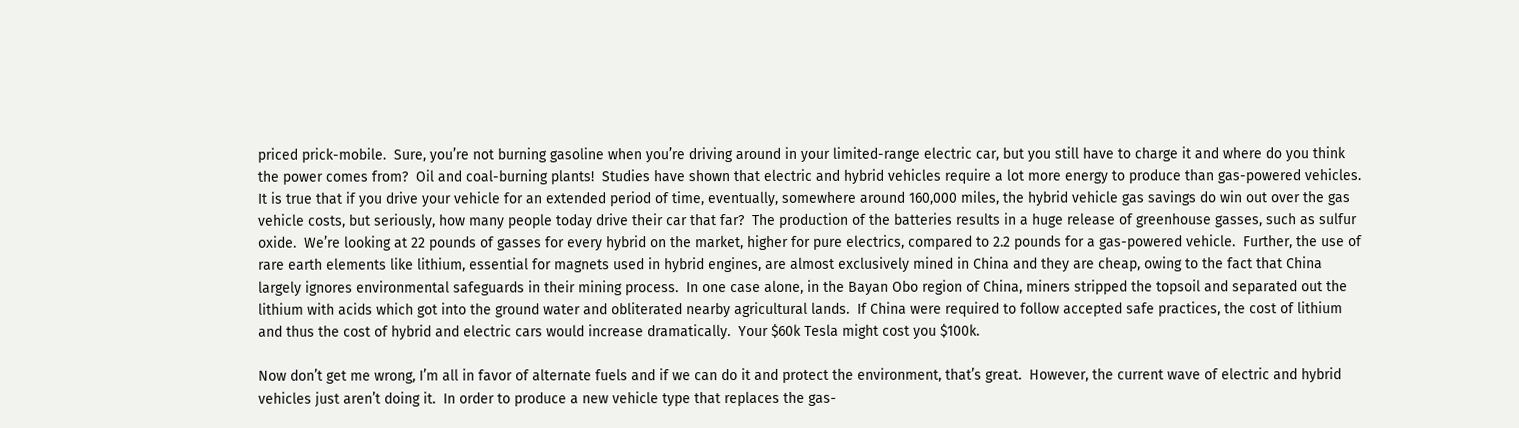priced prick-mobile.  Sure, you’re not burning gasoline when you’re driving around in your limited-range electric car, but you still have to charge it and where do you think the power comes from?  Oil and coal-burning plants!  Studies have shown that electric and hybrid vehicles require a lot more energy to produce than gas-powered vehicles.  It is true that if you drive your vehicle for an extended period of time, eventually, somewhere around 160,000 miles, the hybrid vehicle gas savings do win out over the gas vehicle costs, but seriously, how many people today drive their car that far?  The production of the batteries results in a huge release of greenhouse gasses, such as sulfur oxide.  We’re looking at 22 pounds of gasses for every hybrid on the market, higher for pure electrics, compared to 2.2 pounds for a gas-powered vehicle.  Further, the use of rare earth elements like lithium, essential for magnets used in hybrid engines, are almost exclusively mined in China and they are cheap, owing to the fact that China largely ignores environmental safeguards in their mining process.  In one case alone, in the Bayan Obo region of China, miners stripped the topsoil and separated out the lithium with acids which got into the ground water and obliterated nearby agricultural lands.  If China were required to follow accepted safe practices, the cost of lithium and thus the cost of hybrid and electric cars would increase dramatically.  Your $60k Tesla might cost you $100k.

Now don’t get me wrong, I’m all in favor of alternate fuels and if we can do it and protect the environment, that’s great.  However, the current wave of electric and hybrid vehicles just aren’t doing it.  In order to produce a new vehicle type that replaces the gas-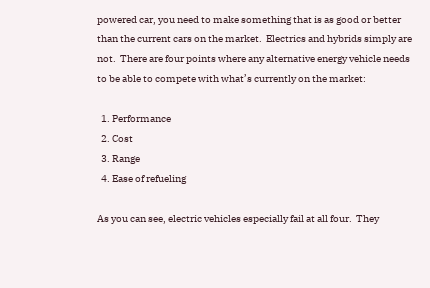powered car, you need to make something that is as good or better than the current cars on the market.  Electrics and hybrids simply are not.  There are four points where any alternative energy vehicle needs to be able to compete with what’s currently on the market:

  1. Performance
  2. Cost
  3. Range
  4. Ease of refueling

As you can see, electric vehicles especially fail at all four.  They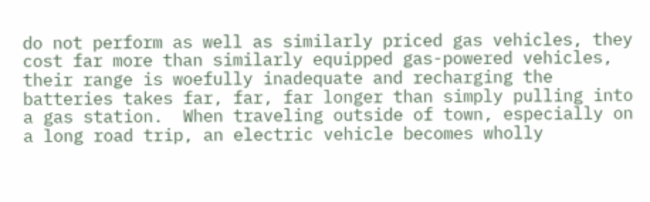do not perform as well as similarly priced gas vehicles, they cost far more than similarly equipped gas-powered vehicles, their range is woefully inadequate and recharging the batteries takes far, far, far longer than simply pulling into a gas station.  When traveling outside of town, especially on a long road trip, an electric vehicle becomes wholly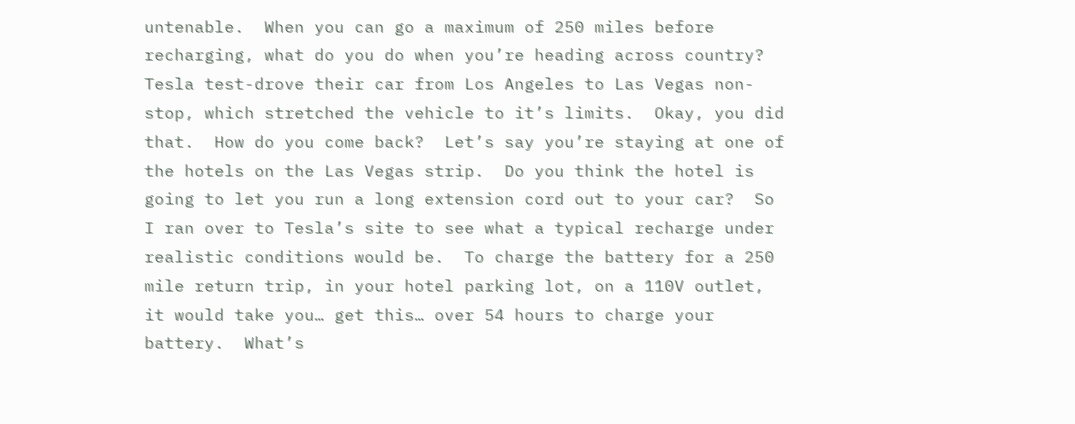untenable.  When you can go a maximum of 250 miles before recharging, what do you do when you’re heading across country?  Tesla test-drove their car from Los Angeles to Las Vegas non-stop, which stretched the vehicle to it’s limits.  Okay, you did that.  How do you come back?  Let’s say you’re staying at one of the hotels on the Las Vegas strip.  Do you think the hotel is going to let you run a long extension cord out to your car?  So I ran over to Tesla’s site to see what a typical recharge under realistic conditions would be.  To charge the battery for a 250 mile return trip, in your hotel parking lot, on a 110V outlet, it would take you… get this… over 54 hours to charge your battery.  What’s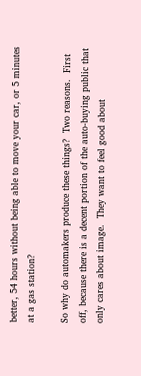better, 54 hours without being able to move your car, or 5 minutes at a gas station?

So why do automakers produce these things?  Two reasons.  First off, because there is a decent portion of the auto-buying public that only cares about image.  They want to feel good about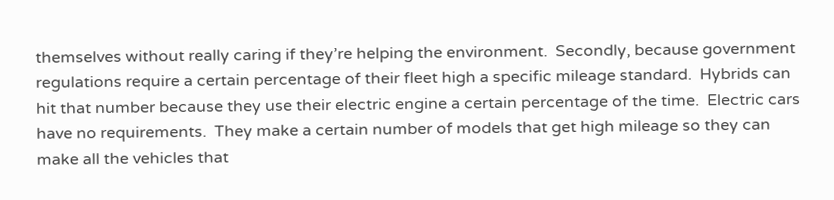themselves without really caring if they’re helping the environment.  Secondly, because government regulations require a certain percentage of their fleet high a specific mileage standard.  Hybrids can hit that number because they use their electric engine a certain percentage of the time.  Electric cars have no requirements.  They make a certain number of models that get high mileage so they can make all the vehicles that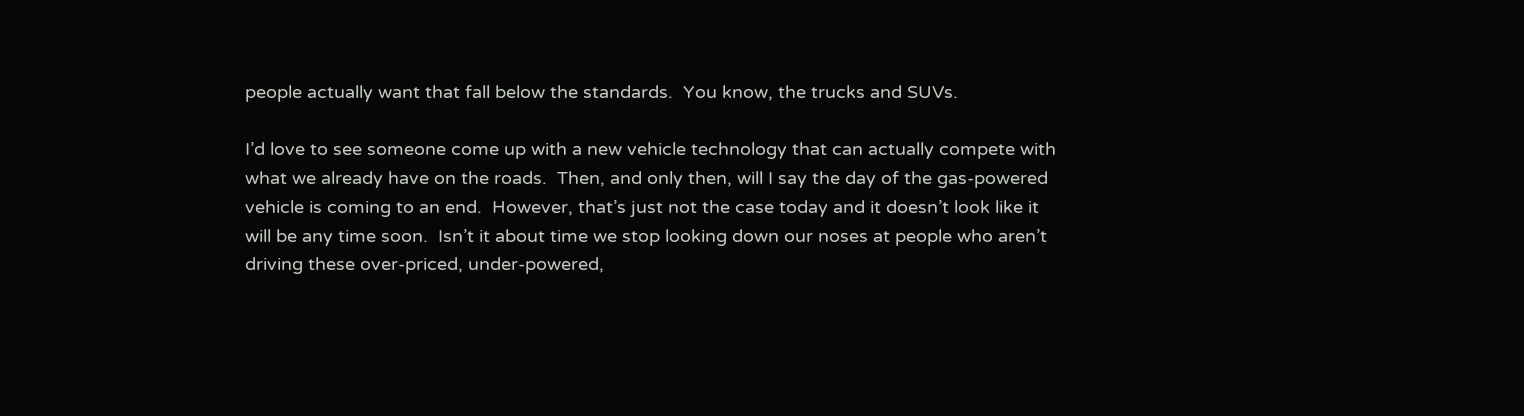people actually want that fall below the standards.  You know, the trucks and SUVs.

I’d love to see someone come up with a new vehicle technology that can actually compete with what we already have on the roads.  Then, and only then, will I say the day of the gas-powered vehicle is coming to an end.  However, that’s just not the case today and it doesn’t look like it will be any time soon.  Isn’t it about time we stop looking down our noses at people who aren’t driving these over-priced, under-powered,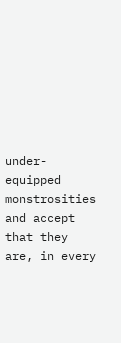under-equipped monstrosities and accept that they are, in every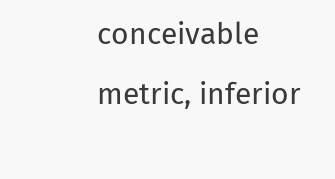conceivable metric, inferior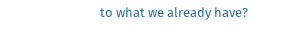to what we already have?